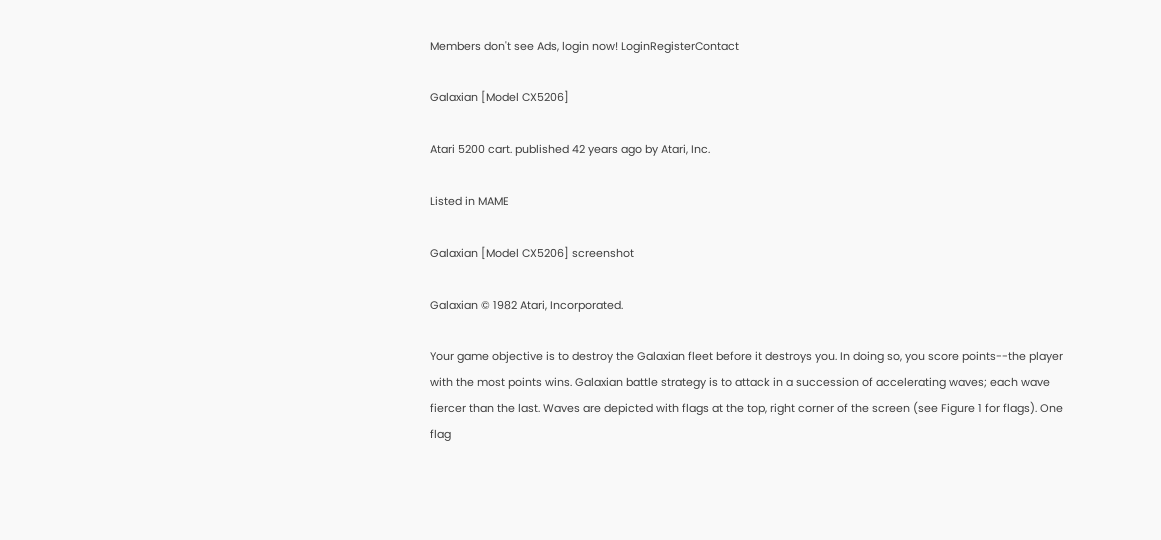Members don't see Ads, login now! LoginRegisterContact

Galaxian [Model CX5206]

Atari 5200 cart. published 42 years ago by Atari, Inc.

Listed in MAME

Galaxian [Model CX5206] screenshot

Galaxian © 1982 Atari, Incorporated.

Your game objective is to destroy the Galaxian fleet before it destroys you. In doing so, you score points--the player with the most points wins. Galaxian battle strategy is to attack in a succession of accelerating waves; each wave fiercer than the last. Waves are depicted with flags at the top, right corner of the screen (see Figure 1 for flags). One flag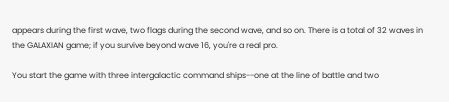appears during the first wave, two flags during the second wave, and so on. There is a total of 32 waves in the GALAXIAN game; if you survive beyond wave 16, you're a real pro.

You start the game with three intergalactic command ships--one at the line of battle and two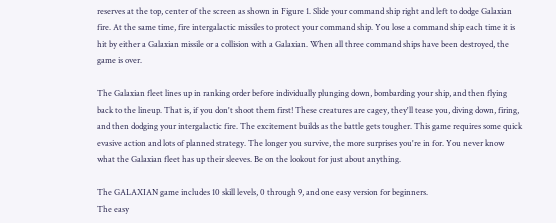reserves at the top, center of the screen as shown in Figure 1. Slide your command ship right and left to dodge Galaxian fire. At the same time, fire intergalactic missiles to protect your command ship. You lose a command ship each time it is hit by either a Galaxian missile or a collision with a Galaxian. When all three command ships have been destroyed, the game is over.

The Galaxian fleet lines up in ranking order before individually plunging down, bombarding your ship, and then flying back to the lineup. That is, if you don't shoot them first! These creatures are cagey, they'll tease you, diving down, firing, and then dodging your intergalactic fire. The excitement builds as the battle gets tougher. This game requires some quick evasive action and lots of planned strategy. The longer you survive, the more surprises you're in for. You never know what the Galaxian fleet has up their sleeves. Be on the lookout for just about anything.

The GALAXIAN game includes 10 skill levels, 0 through 9, and one easy version for beginners.
The easy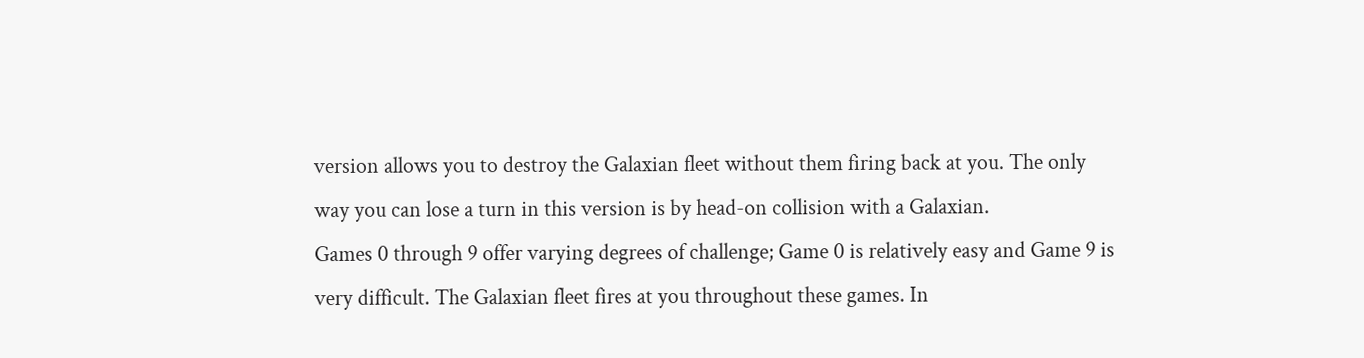version allows you to destroy the Galaxian fleet without them firing back at you. The only way you can lose a turn in this version is by head-on collision with a Galaxian.
Games 0 through 9 offer varying degrees of challenge; Game 0 is relatively easy and Game 9 is very difficult. The Galaxian fleet fires at you throughout these games. In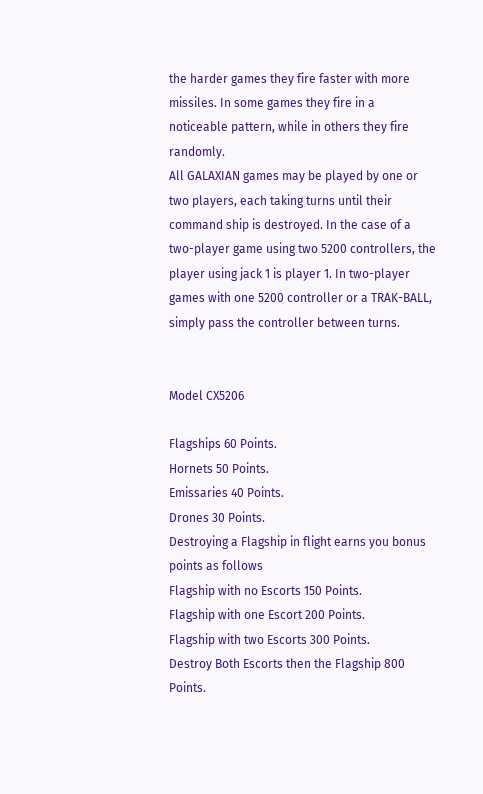the harder games they fire faster with more missiles. In some games they fire in a noticeable pattern, while in others they fire randomly.
All GALAXIAN games may be played by one or two players, each taking turns until their command ship is destroyed. In the case of a two-player game using two 5200 controllers, the player using jack 1 is player 1. In two-player games with one 5200 controller or a TRAK-BALL, simply pass the controller between turns.


Model CX5206

Flagships 60 Points.
Hornets 50 Points.
Emissaries 40 Points.
Drones 30 Points.
Destroying a Flagship in flight earns you bonus points as follows
Flagship with no Escorts 150 Points.
Flagship with one Escort 200 Points.
Flagship with two Escorts 300 Points.
Destroy Both Escorts then the Flagship 800 Points.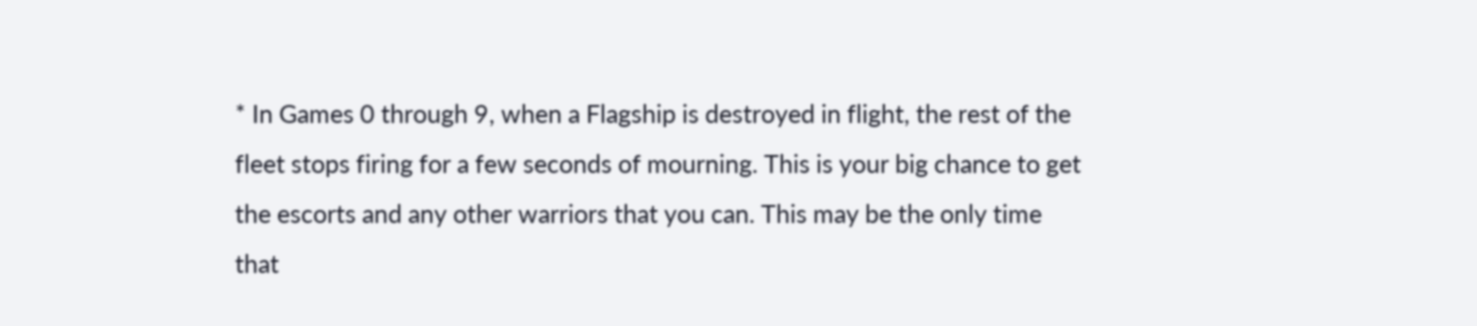* In Games 0 through 9, when a Flagship is destroyed in flight, the rest of the fleet stops firing for a few seconds of mourning. This is your big chance to get the escorts and any other warriors that you can. This may be the only time that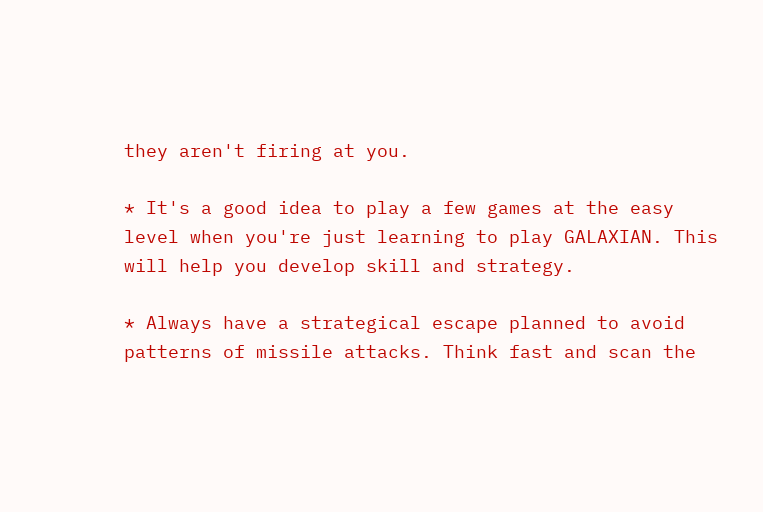they aren't firing at you.

* It's a good idea to play a few games at the easy level when you're just learning to play GALAXIAN. This will help you develop skill and strategy.

* Always have a strategical escape planned to avoid patterns of missile attacks. Think fast and scan the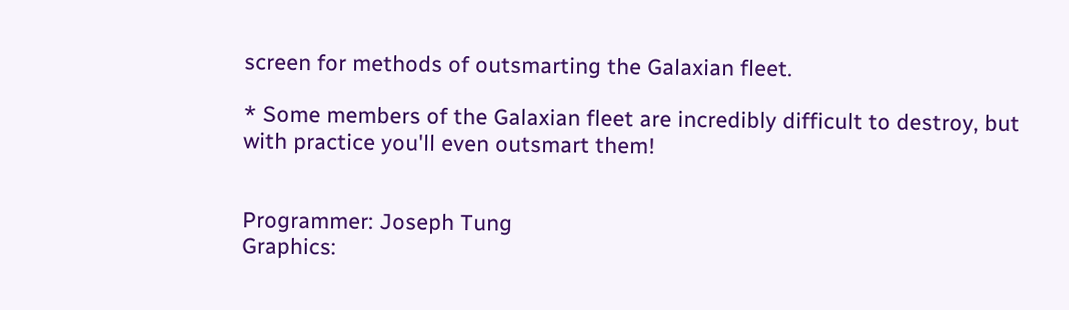screen for methods of outsmarting the Galaxian fleet.

* Some members of the Galaxian fleet are incredibly difficult to destroy, but with practice you'll even outsmart them!


Programmer: Joseph Tung
Graphics: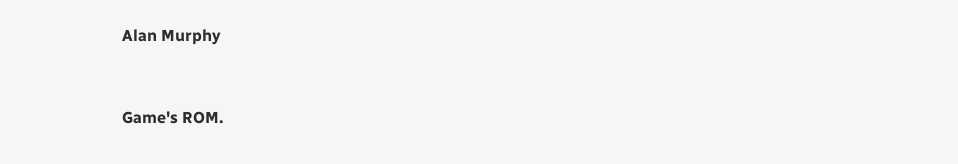Alan Murphy


Game's ROM.